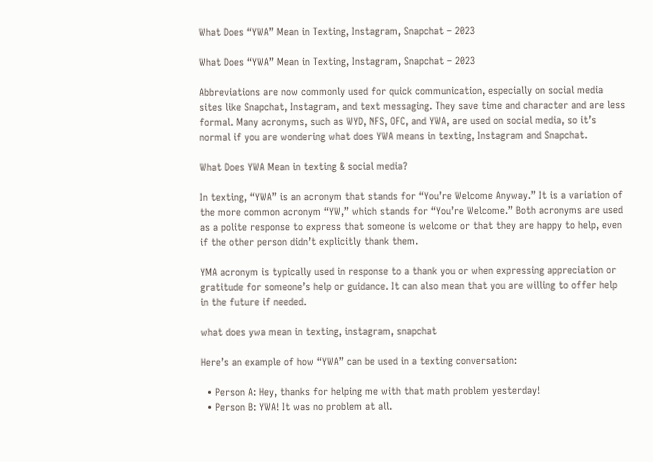What Does “YWA” Mean in Texting, Instagram, Snapchat – 2023

What Does “YWA” Mean in Texting, Instagram, Snapchat – 2023

Abbreviations are now commonly used for quick communication, especially on social media sites like Snapchat, Instagram, and text messaging. They save time and character and are less formal. Many acronyms, such as WYD, NFS, OFC, and YWA, are used on social media, so it’s normal if you are wondering what does YWA means in texting, Instagram and Snapchat.

What Does YWA Mean in texting & social media?

In texting, “YWA” is an acronym that stands for “You’re Welcome Anyway.” It is a variation of the more common acronym “YW,” which stands for “You’re Welcome.” Both acronyms are used as a polite response to express that someone is welcome or that they are happy to help, even if the other person didn’t explicitly thank them.

YMA acronym is typically used in response to a thank you or when expressing appreciation or gratitude for someone’s help or guidance. It can also mean that you are willing to offer help in the future if needed.

what does ywa mean in texting, instagram, snapchat

Here’s an example of how “YWA” can be used in a texting conversation:

  • Person A: Hey, thanks for helping me with that math problem yesterday!
  • Person B: YWA! It was no problem at all.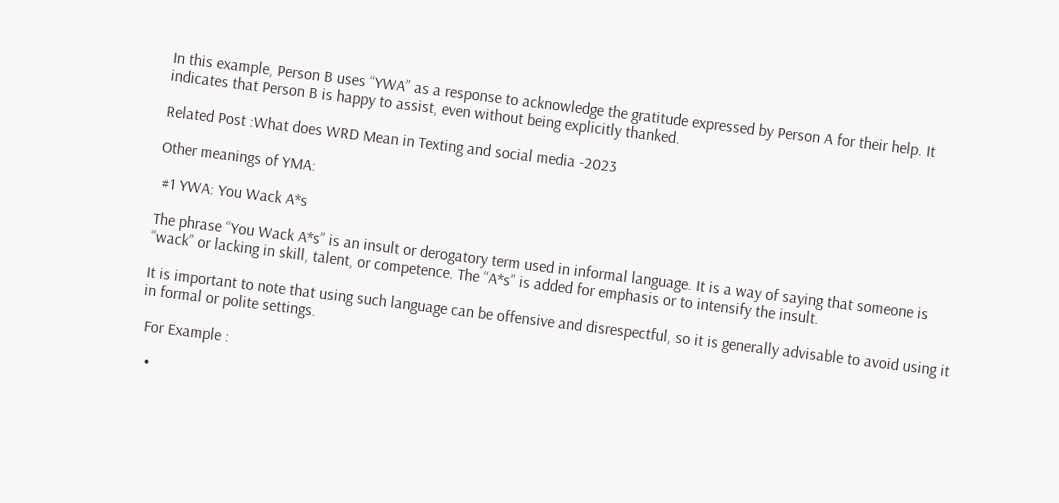In this example, Person B uses “YWA” as a response to acknowledge the gratitude expressed by Person A for their help. It indicates that Person B is happy to assist, even without being explicitly thanked.

Related Post :What does WRD Mean in Texting and social media -2023

Other meanings of YMA:

 #1 YWA: You Wack A*s

The phrase “You Wack A*s” is an insult or derogatory term used in informal language. It is a way of saying that someone is “wack” or lacking in skill, talent, or competence. The “A*s” is added for emphasis or to intensify the insult.

It is important to note that using such language can be offensive and disrespectful, so it is generally advisable to avoid using it in formal or polite settings.

 For Example :

  •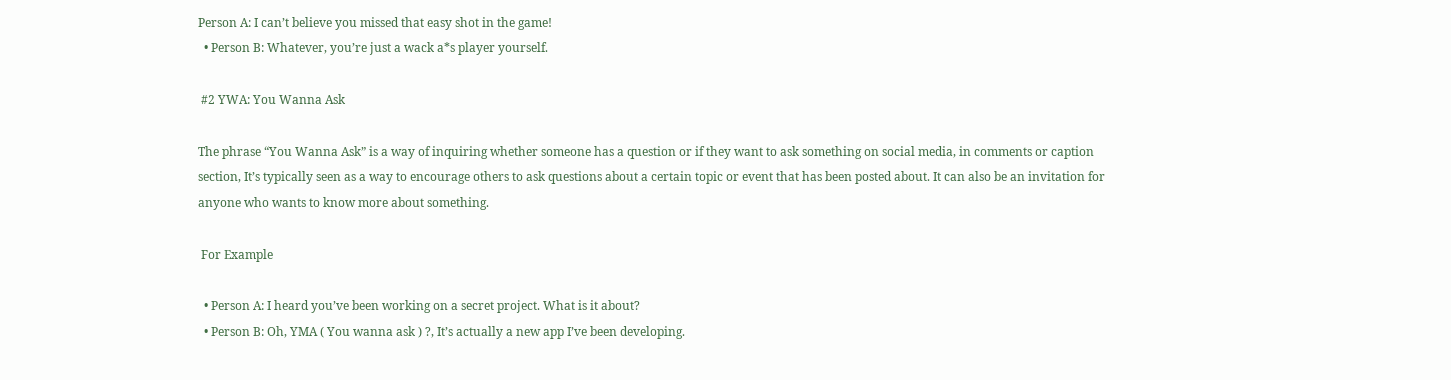Person A: I can’t believe you missed that easy shot in the game!
  • Person B: Whatever, you’re just a wack a*s player yourself.

 #2 YWA: You Wanna Ask

The phrase “You Wanna Ask” is a way of inquiring whether someone has a question or if they want to ask something on social media, in comments or caption section, It’s typically seen as a way to encourage others to ask questions about a certain topic or event that has been posted about. It can also be an invitation for anyone who wants to know more about something.

 For Example

  • Person A: I heard you’ve been working on a secret project. What is it about?
  • Person B: Oh, YMA ( You wanna ask ) ?, It’s actually a new app I’ve been developing.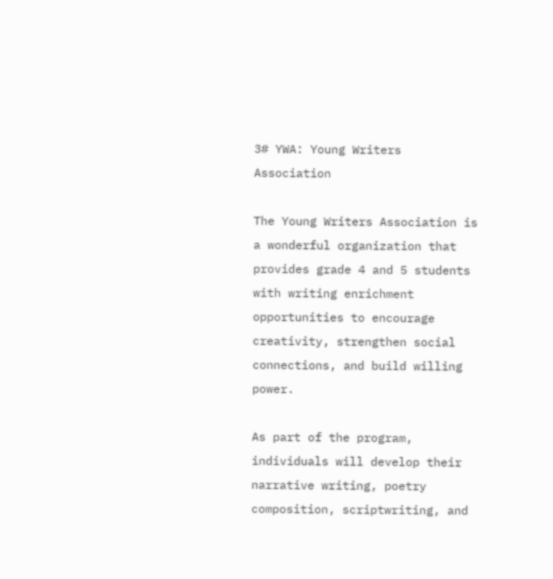3# YWA: Young Writers Association

The Young Writers Association is a wonderful organization that provides grade 4 and 5 students with writing enrichment opportunities to encourage creativity, strengthen social connections, and build willing power.

As part of the program, individuals will develop their narrative writing, poetry composition, scriptwriting, and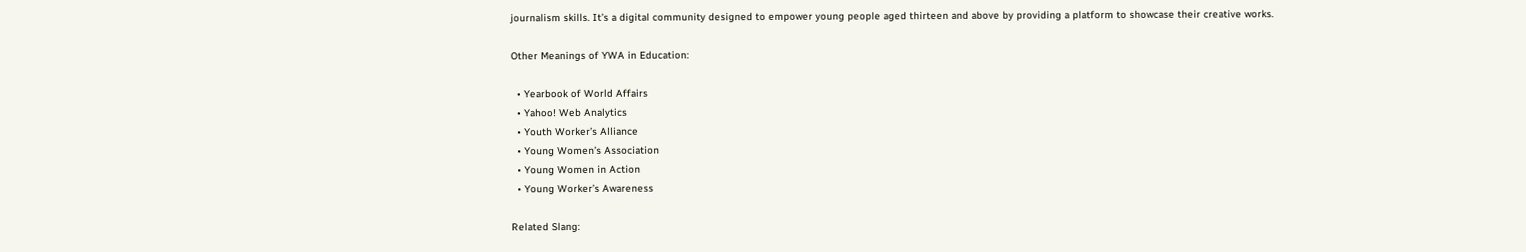journalism skills. It’s a digital community designed to empower young people aged thirteen and above by providing a platform to showcase their creative works.

Other Meanings of YWA in Education:

  • Yearbook of World Affairs
  • Yahoo! Web Analytics
  • Youth Worker’s Alliance
  • Young Women’s Association
  • Young Women in Action
  • Young Worker’s Awareness

Related Slang: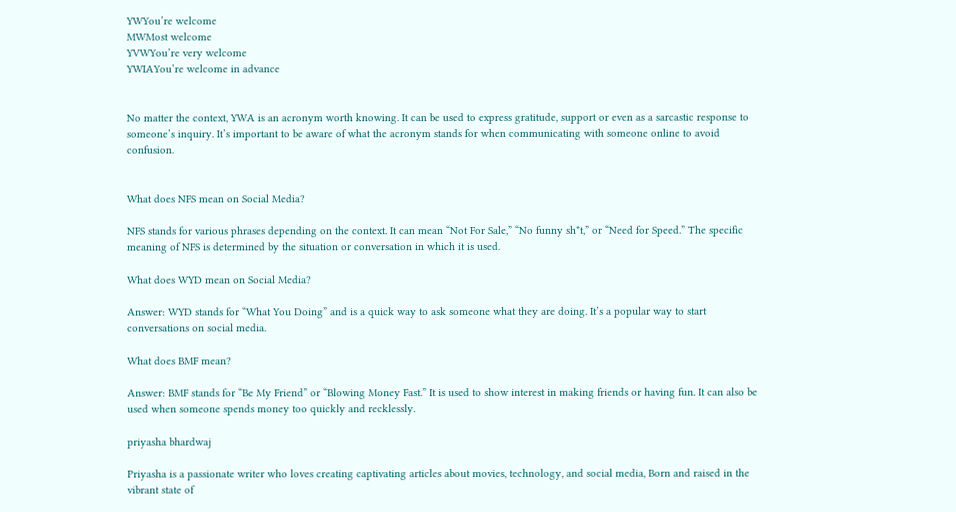YWYou’re welcome
MWMost welcome
YVWYou’re very welcome
YWIAYou’re welcome in advance


No matter the context, YWA is an acronym worth knowing. It can be used to express gratitude, support or even as a sarcastic response to someone’s inquiry. It’s important to be aware of what the acronym stands for when communicating with someone online to avoid confusion.


What does NFS mean on Social Media?

NFS stands for various phrases depending on the context. It can mean “Not For Sale,” “No funny sh*t,” or “Need for Speed.” The specific meaning of NFS is determined by the situation or conversation in which it is used.

What does WYD mean on Social Media?

Answer: WYD stands for “What You Doing” and is a quick way to ask someone what they are doing. It’s a popular way to start conversations on social media.

What does BMF mean?

Answer: BMF stands for “Be My Friend” or “Blowing Money Fast.” It is used to show interest in making friends or having fun. It can also be used when someone spends money too quickly and recklessly.

priyasha bhardwaj

Priyasha is a passionate writer who loves creating captivating articles about movies, technology, and social media, Born and raised in the vibrant state of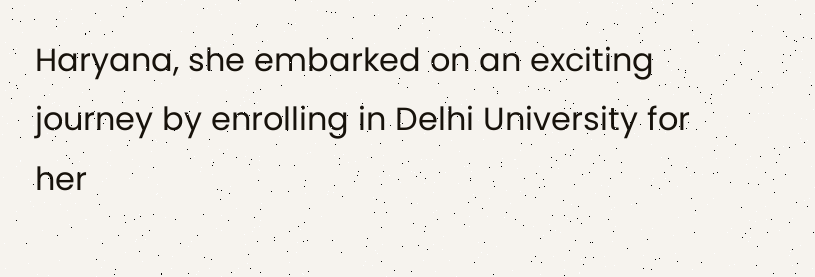Haryana, she embarked on an exciting journey by enrolling in Delhi University for her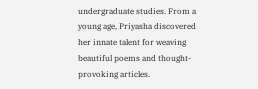undergraduate studies. From a young age, Priyasha discovered her innate talent for weaving beautiful poems and thought-provoking articles.